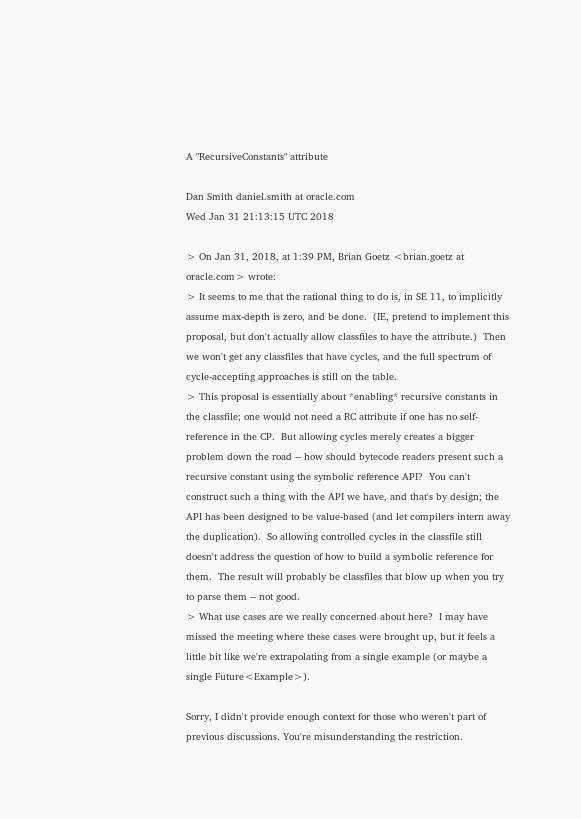A "RecursiveConstants" attribute

Dan Smith daniel.smith at oracle.com
Wed Jan 31 21:13:15 UTC 2018

> On Jan 31, 2018, at 1:39 PM, Brian Goetz <brian.goetz at oracle.com> wrote:
> It seems to me that the rational thing to do is, in SE 11, to implicitly assume max-depth is zero, and be done.  (IE, pretend to implement this proposal, but don't actually allow classfiles to have the attribute.)  Then we won't get any classfiles that have cycles, and the full spectrum of cycle-accepting approaches is still on the table.
> This proposal is essentially about *enabling* recursive constants in the classfile; one would not need a RC attribute if one has no self-reference in the CP.  But allowing cycles merely creates a bigger problem down the road -- how should bytecode readers present such a recursive constant using the symbolic reference API?  You can't construct such a thing with the API we have, and that's by design; the API has been designed to be value-based (and let compilers intern away the duplication).  So allowing controlled cycles in the classfile still doesn't address the question of how to build a symbolic reference for them.  The result will probably be classfiles that blow up when you try to parse them -- not good.
> What use cases are we really concerned about here?  I may have missed the meeting where these cases were brought up, but it feels a little bit like we're extrapolating from a single example (or maybe a single Future<Example>).

Sorry, I didn't provide enough context for those who weren't part of previous discussions. You're misunderstanding the restriction.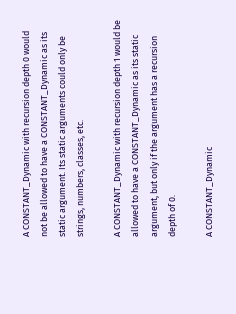A CONSTANT_Dynamic with recursion depth 0 would not be allowed to have a CONSTANT_Dynamic as its static argument. Its static arguments could only be strings, numbers, classes, etc.

A CONSTANT_Dynamic with recursion depth 1 would be allowed to have a CONSTANT_Dynamic as its static argument, but only if the argument has a recursion depth of 0.

A CONSTANT_Dynamic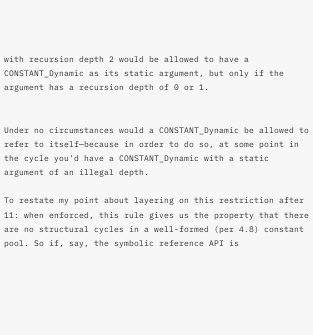with recursion depth 2 would be allowed to have a CONSTANT_Dynamic as its static argument, but only if the argument has a recursion depth of 0 or 1.


Under no circumstances would a CONSTANT_Dynamic be allowed to refer to itself—because in order to do so, at some point in the cycle you'd have a CONSTANT_Dynamic with a static argument of an illegal depth.

To restate my point about layering on this restriction after 11: when enforced, this rule gives us the property that there are no structural cycles in a well-formed (per 4.8) constant pool. So if, say, the symbolic reference API is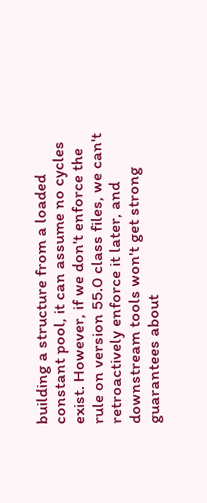building a structure from a loaded constant pool, it can assume no cycles exist. However, if we don't enforce the rule on version 55.0 class files, we can't retroactively enforce it later, and downstream tools won't get strong guarantees about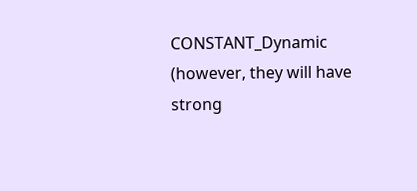CONSTANT_Dynamic (however, they will have strong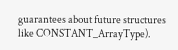guarantees about future structures like CONSTANT_ArrayType).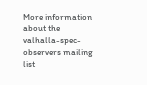More information about the valhalla-spec-observers mailing list